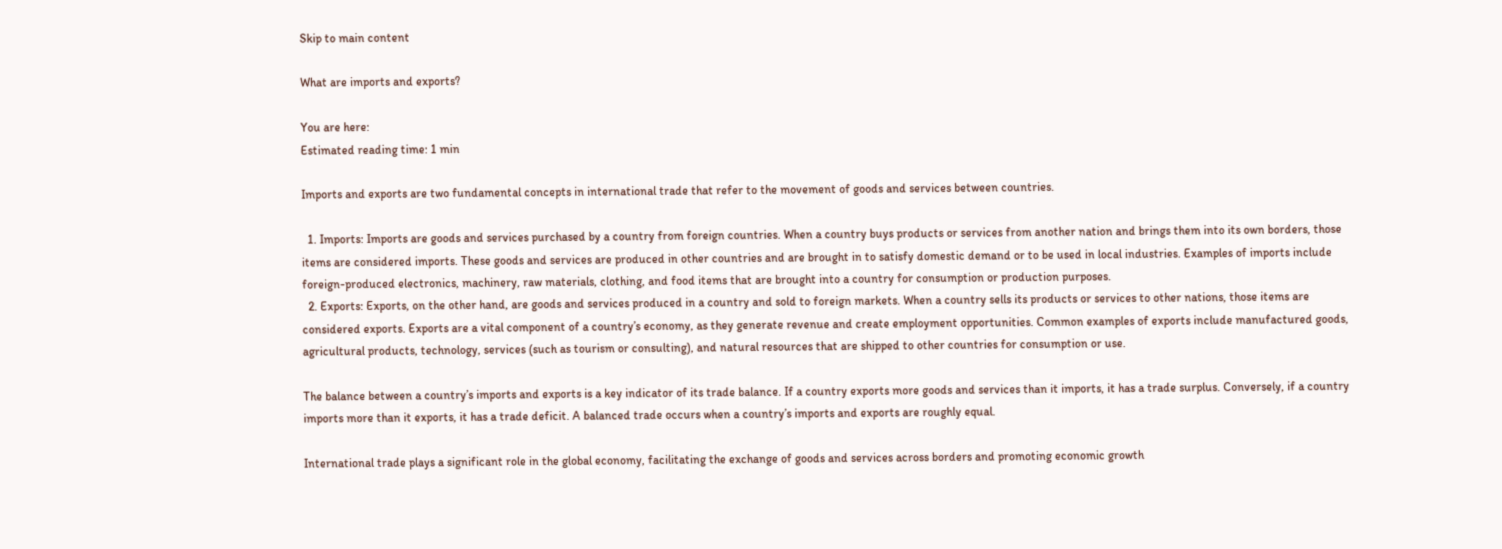Skip to main content

What are imports and exports?

You are here:
Estimated reading time: 1 min

Imports and exports are two fundamental concepts in international trade that refer to the movement of goods and services between countries.

  1. Imports: Imports are goods and services purchased by a country from foreign countries. When a country buys products or services from another nation and brings them into its own borders, those items are considered imports. These goods and services are produced in other countries and are brought in to satisfy domestic demand or to be used in local industries. Examples of imports include foreign-produced electronics, machinery, raw materials, clothing, and food items that are brought into a country for consumption or production purposes.
  2. Exports: Exports, on the other hand, are goods and services produced in a country and sold to foreign markets. When a country sells its products or services to other nations, those items are considered exports. Exports are a vital component of a country’s economy, as they generate revenue and create employment opportunities. Common examples of exports include manufactured goods, agricultural products, technology, services (such as tourism or consulting), and natural resources that are shipped to other countries for consumption or use.

The balance between a country’s imports and exports is a key indicator of its trade balance. If a country exports more goods and services than it imports, it has a trade surplus. Conversely, if a country imports more than it exports, it has a trade deficit. A balanced trade occurs when a country’s imports and exports are roughly equal.

International trade plays a significant role in the global economy, facilitating the exchange of goods and services across borders and promoting economic growth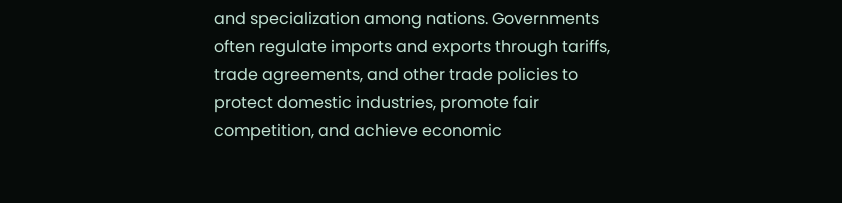and specialization among nations. Governments often regulate imports and exports through tariffs, trade agreements, and other trade policies to protect domestic industries, promote fair competition, and achieve economic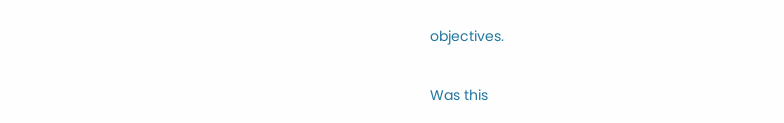objectives.

Was this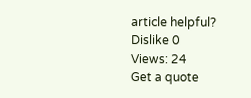article helpful?
Dislike 0
Views: 24
Get a quote